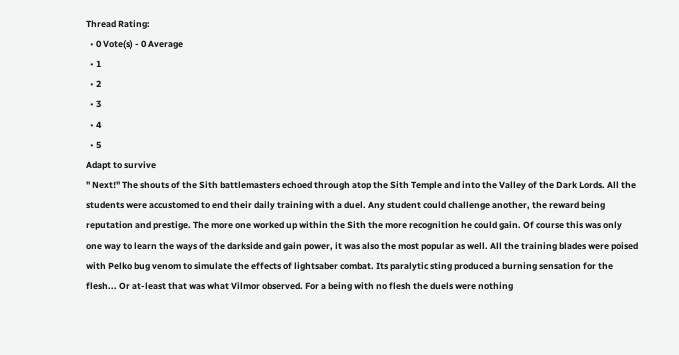Thread Rating:
  • 0 Vote(s) - 0 Average
  • 1
  • 2
  • 3
  • 4
  • 5
Adapt to survive
" Next!" The shouts of the Sith battlemasters echoed through atop the Sith Temple and into the Valley of the Dark Lords. All the students were accustomed to end their daily training with a duel. Any student could challenge another, the reward being reputation and prestige. The more one worked up within the Sith the more recognition he could gain. Of course this was only one way to learn the ways of the darkside and gain power, it was also the most popular as well. All the training blades were poised with Pelko bug venom to simulate the effects of lightsaber combat. Its paralytic sting produced a burning sensation for the flesh... Or at-least that was what Vilmor observed. For a being with no flesh the duels were nothing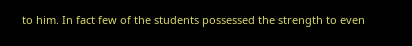to him. In fact few of the students possessed the strength to even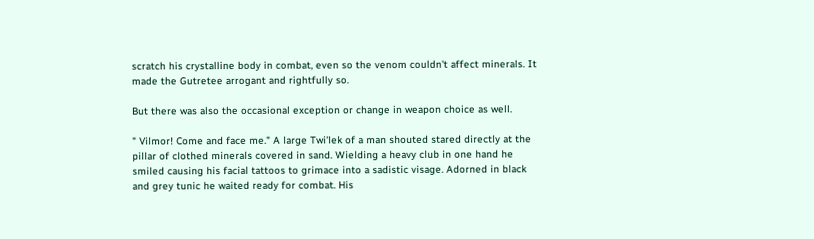scratch his crystalline body in combat, even so the venom couldn't affect minerals. It made the Gutretee arrogant and rightfully so.

But there was also the occasional exception or change in weapon choice as well.

" Vilmor! Come and face me." A large Twi'lek of a man shouted stared directly at the pillar of clothed minerals covered in sand. Wielding a heavy club in one hand he smiled causing his facial tattoos to grimace into a sadistic visage. Adorned in black and grey tunic he waited ready for combat. His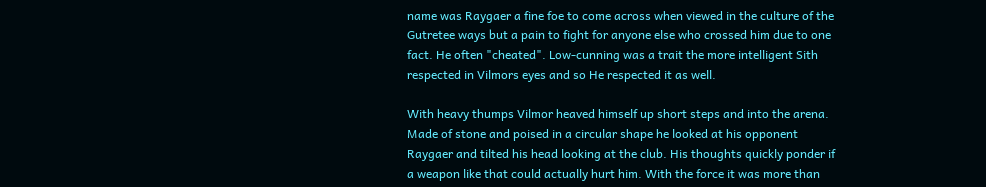name was Raygaer a fine foe to come across when viewed in the culture of the Gutretee ways but a pain to fight for anyone else who crossed him due to one fact. He often "cheated". Low-cunning was a trait the more intelligent Sith respected in Vilmors eyes and so He respected it as well.

With heavy thumps Vilmor heaved himself up short steps and into the arena. Made of stone and poised in a circular shape he looked at his opponent Raygaer and tilted his head looking at the club. His thoughts quickly ponder if a weapon like that could actually hurt him. With the force it was more than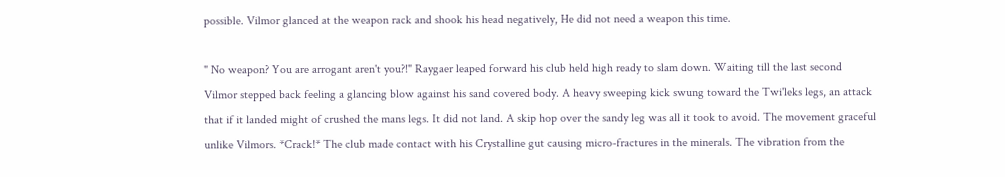possible. Vilmor glanced at the weapon rack and shook his head negatively, He did not need a weapon this time.

" No weapon? You are arrogant aren't you?!" Raygaer leaped forward his club held high ready to slam down. Waiting till the last second Vilmor stepped back feeling a glancing blow against his sand covered body. A heavy sweeping kick swung toward the Twi'leks legs, an attack that if it landed might of crushed the mans legs. It did not land. A skip hop over the sandy leg was all it took to avoid. The movement graceful unlike Vilmors. *Crack!* The club made contact with his Crystalline gut causing micro-fractures in the minerals. The vibration from the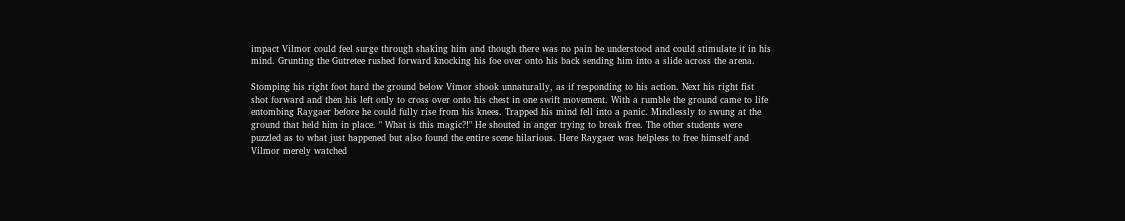impact Vilmor could feel surge through shaking him and though there was no pain he understood and could stimulate it in his mind. Grunting the Gutretee rushed forward knocking his foe over onto his back sending him into a slide across the arena.

Stomping his right foot hard the ground below Vimor shook unnaturally, as if responding to his action. Next his right fist shot forward and then his left only to cross over onto his chest in one swift movement. With a rumble the ground came to life entombing Raygaer before he could fully rise from his knees. Trapped his mind fell into a panic. Mindlessly to swung at the ground that held him in place. " What is this magic?!" He shouted in anger trying to break free. The other students were puzzled as to what just happened but also found the entire scene hilarious. Here Raygaer was helpless to free himself and Vilmor merely watched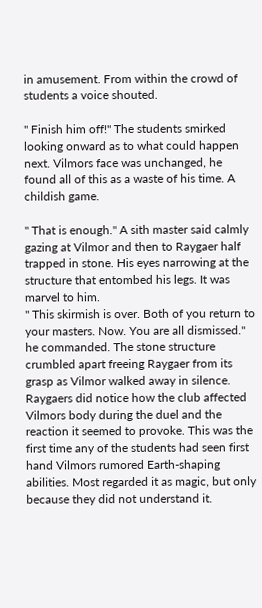in amusement. From within the crowd of students a voice shouted.

" Finish him off!" The students smirked looking onward as to what could happen next. Vilmors face was unchanged, he found all of this as a waste of his time. A childish game.

" That is enough." A sith master said calmly gazing at Vilmor and then to Raygaer half trapped in stone. His eyes narrowing at the structure that entombed his legs. It was marvel to him.
" This skirmish is over. Both of you return to your masters. Now. You are all dismissed." he commanded. The stone structure crumbled apart freeing Raygaer from its grasp as Vilmor walked away in silence. Raygaers did notice how the club affected Vilmors body during the duel and the reaction it seemed to provoke. This was the first time any of the students had seen first hand Vilmors rumored Earth-shaping abilities. Most regarded it as magic, but only because they did not understand it.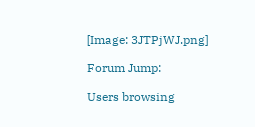[Image: 3JTPjWJ.png]

Forum Jump:

Users browsing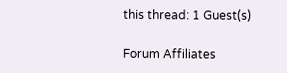this thread: 1 Guest(s)

Forum Affiliates